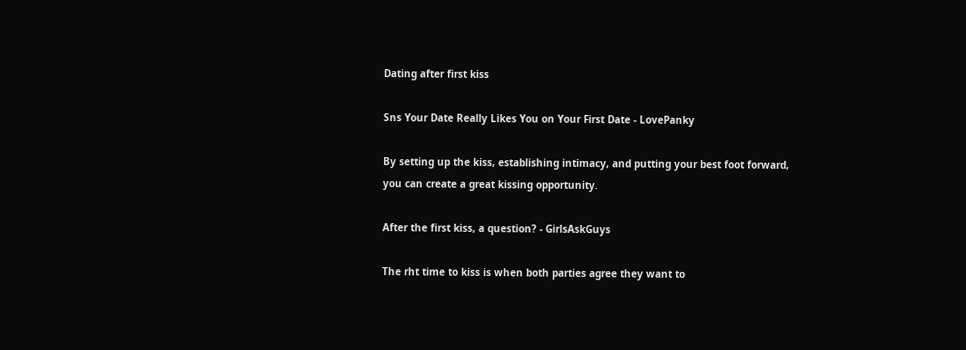Dating after first kiss

Sns Your Date Really Likes You on Your First Date - LovePanky

By setting up the kiss, establishing intimacy, and putting your best foot forward, you can create a great kissing opportunity.

After the first kiss, a question? - GirlsAskGuys

The rht time to kiss is when both parties agree they want to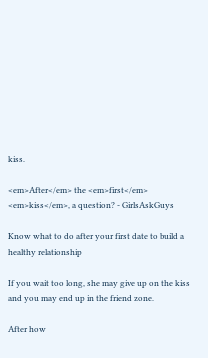kiss.

<em>After</em> the <em>first</em> <em>kiss</em>, a question? - GirlsAskGuys

Know what to do after your first date to build a healthy relationship

If you wait too long, she may give up on the kiss and you may end up in the friend zone.

After how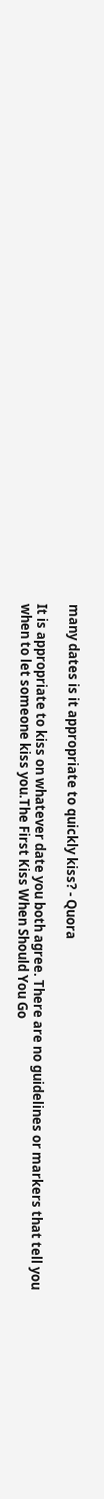many dates is it appropriate to quickly kiss? - Quora

It is appropriate to kiss on whatever date you both agree. There are no guidelines or markers that tell you when to let someone kiss you.The First Kiss When Should You Go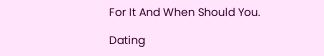For It And When Should You.

Dating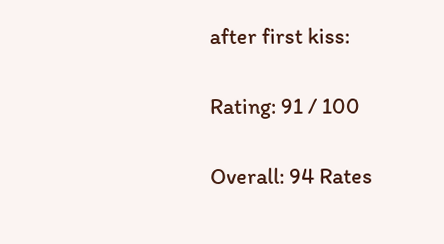after first kiss:

Rating: 91 / 100

Overall: 94 Rates